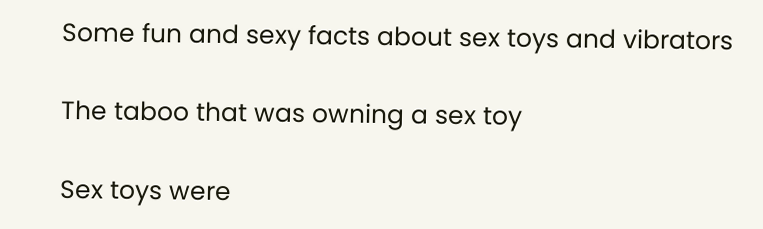Some fun and sexy facts about sex toys and vibrators

The taboo that was owning a sex toy

Sex toys were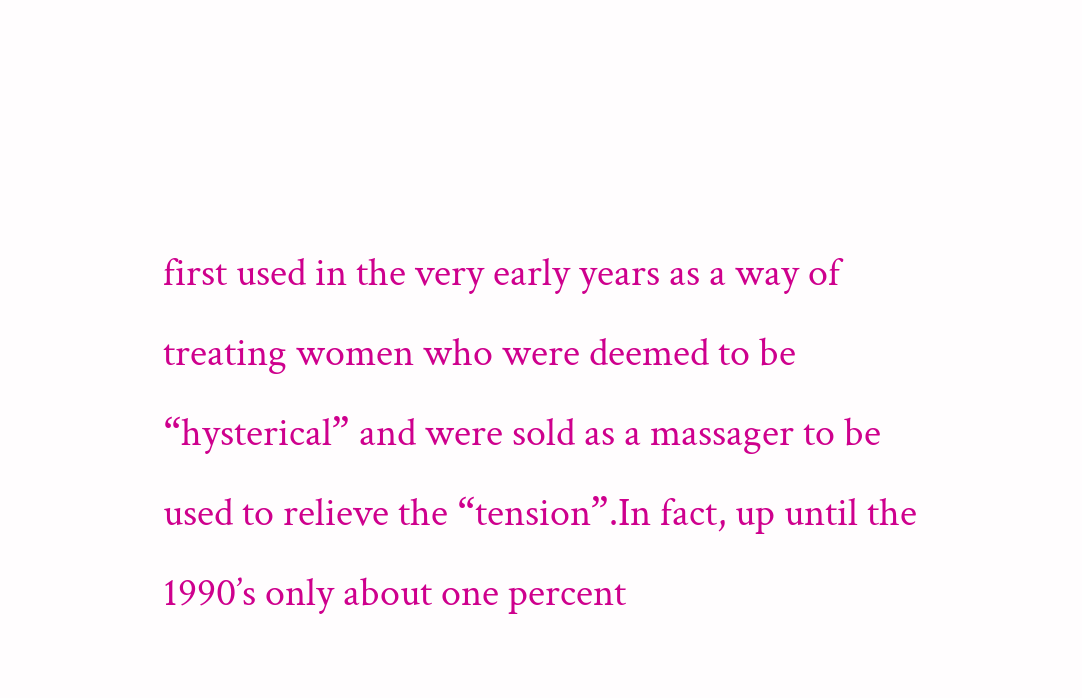first used in the very early years as a way of treating women who were deemed to be “hysterical” and were sold as a massager to be used to relieve the “tension”.In fact, up until the 1990’s only about one percent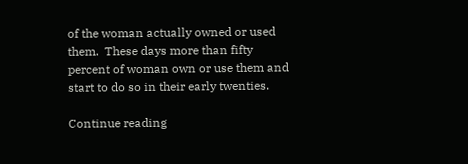of the woman actually owned or used them.  These days more than fifty percent of woman own or use them and start to do so in their early twenties.

Continue reading